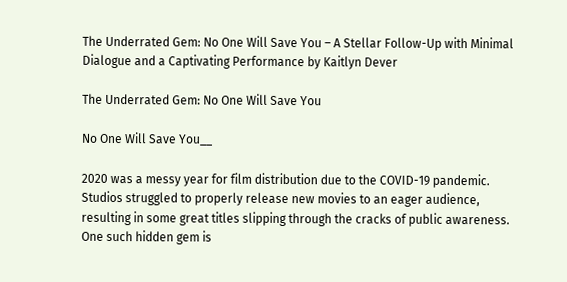The Underrated Gem: No One Will Save You – A Stellar Follow-Up with Minimal Dialogue and a Captivating Performance by Kaitlyn Dever

The Underrated Gem: No One Will Save You

No One Will Save You__

2020 was a messy year for film distribution due to the COVID-19 pandemic. Studios struggled to properly release new movies to an eager audience, resulting in some great titles slipping through the cracks of public awareness. One such hidden gem is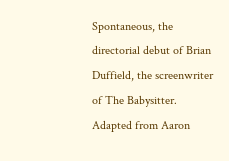Spontaneous, the directorial debut of Brian Duffield, the screenwriter of The Babysitter. Adapted from Aaron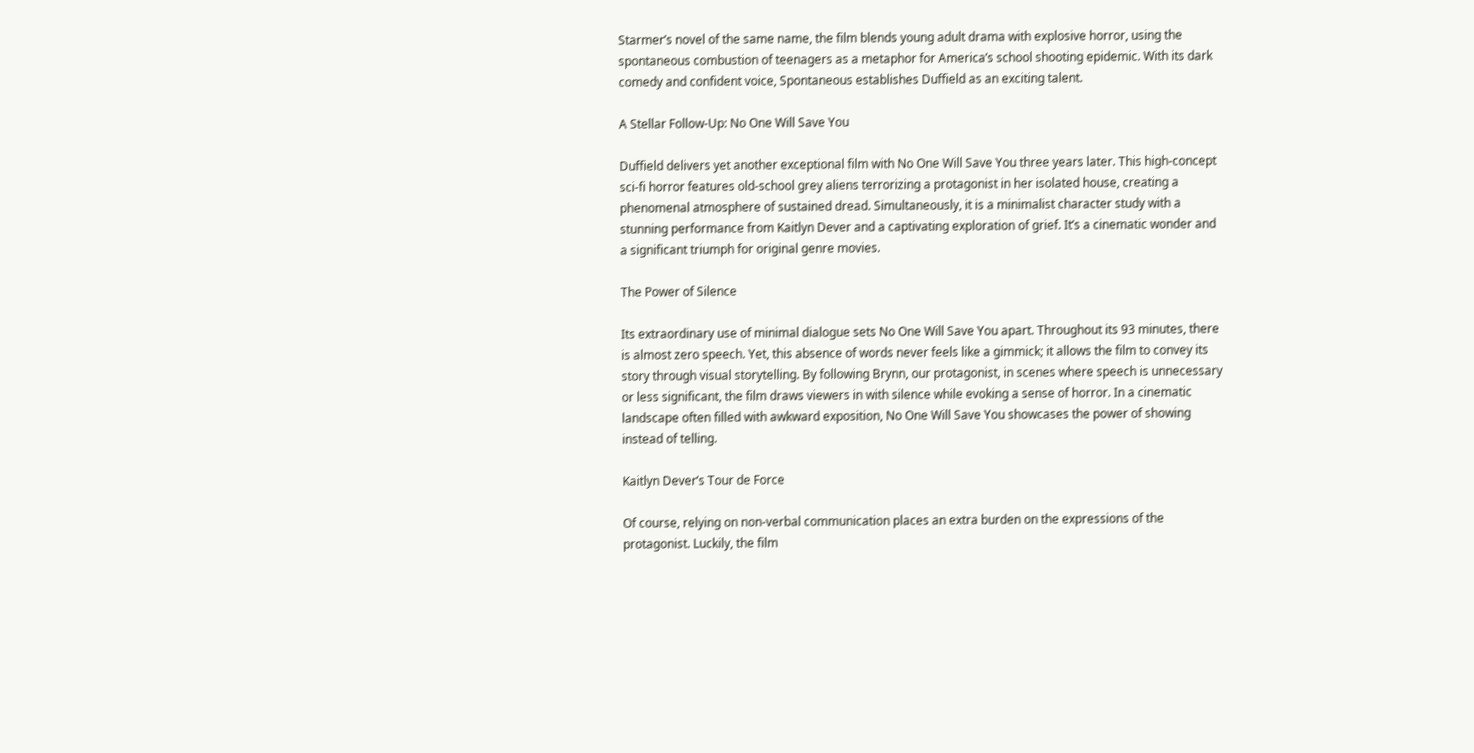Starmer’s novel of the same name, the film blends young adult drama with explosive horror, using the spontaneous combustion of teenagers as a metaphor for America’s school shooting epidemic. With its dark comedy and confident voice, Spontaneous establishes Duffield as an exciting talent.

A Stellar Follow-Up: No One Will Save You

Duffield delivers yet another exceptional film with No One Will Save You three years later. This high-concept sci-fi horror features old-school grey aliens terrorizing a protagonist in her isolated house, creating a phenomenal atmosphere of sustained dread. Simultaneously, it is a minimalist character study with a stunning performance from Kaitlyn Dever and a captivating exploration of grief. It’s a cinematic wonder and a significant triumph for original genre movies.

The Power of Silence

Its extraordinary use of minimal dialogue sets No One Will Save You apart. Throughout its 93 minutes, there is almost zero speech. Yet, this absence of words never feels like a gimmick; it allows the film to convey its story through visual storytelling. By following Brynn, our protagonist, in scenes where speech is unnecessary or less significant, the film draws viewers in with silence while evoking a sense of horror. In a cinematic landscape often filled with awkward exposition, No One Will Save You showcases the power of showing instead of telling.

Kaitlyn Dever’s Tour de Force

Of course, relying on non-verbal communication places an extra burden on the expressions of the protagonist. Luckily, the film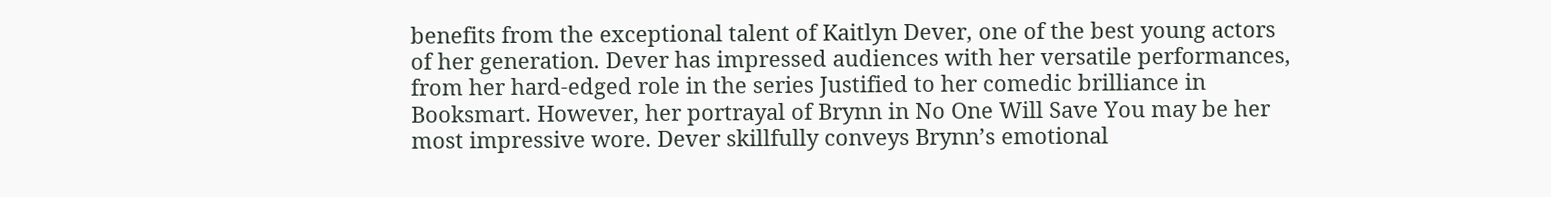benefits from the exceptional talent of Kaitlyn Dever, one of the best young actors of her generation. Dever has impressed audiences with her versatile performances, from her hard-edged role in the series Justified to her comedic brilliance in Booksmart. However, her portrayal of Brynn in No One Will Save You may be her most impressive wore. Dever skillfully conveys Brynn’s emotional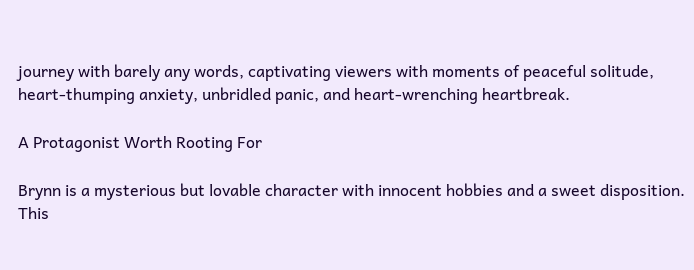journey with barely any words, captivating viewers with moments of peaceful solitude, heart-thumping anxiety, unbridled panic, and heart-wrenching heartbreak.

A Protagonist Worth Rooting For

Brynn is a mysterious but lovable character with innocent hobbies and a sweet disposition. This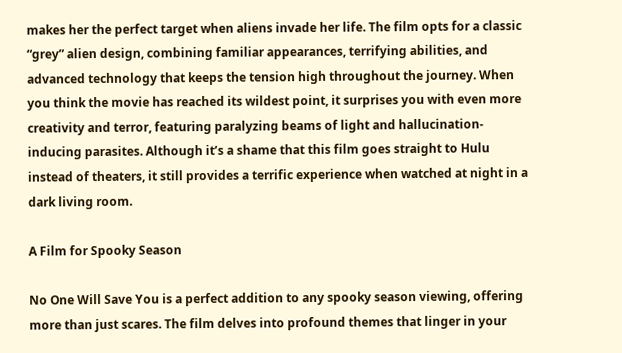makes her the perfect target when aliens invade her life. The film opts for a classic “grey” alien design, combining familiar appearances, terrifying abilities, and advanced technology that keeps the tension high throughout the journey. When you think the movie has reached its wildest point, it surprises you with even more creativity and terror, featuring paralyzing beams of light and hallucination-inducing parasites. Although it’s a shame that this film goes straight to Hulu instead of theaters, it still provides a terrific experience when watched at night in a dark living room.

A Film for Spooky Season

No One Will Save You is a perfect addition to any spooky season viewing, offering more than just scares. The film delves into profound themes that linger in your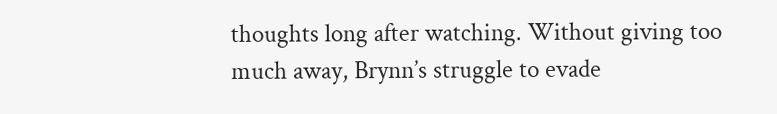thoughts long after watching. Without giving too much away, Brynn’s struggle to evade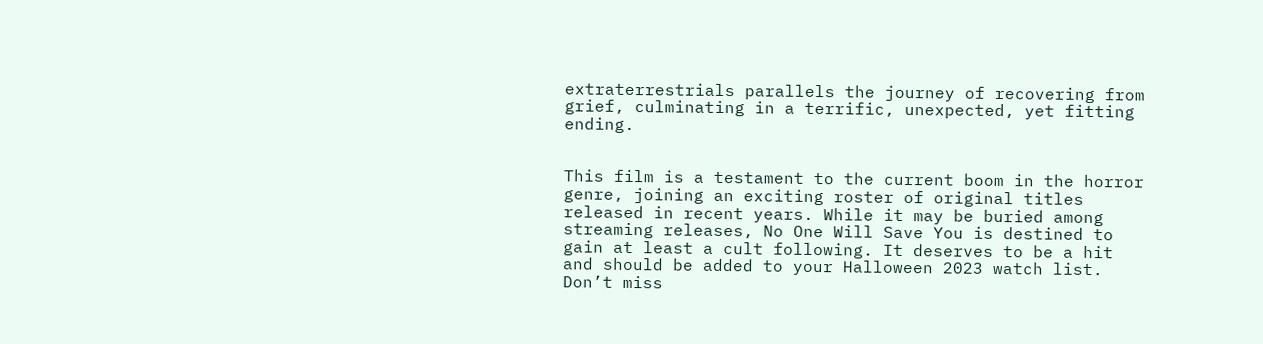extraterrestrials parallels the journey of recovering from grief, culminating in a terrific, unexpected, yet fitting ending.


This film is a testament to the current boom in the horror genre, joining an exciting roster of original titles released in recent years. While it may be buried among streaming releases, No One Will Save You is destined to gain at least a cult following. It deserves to be a hit and should be added to your Halloween 2023 watch list. Don’t miss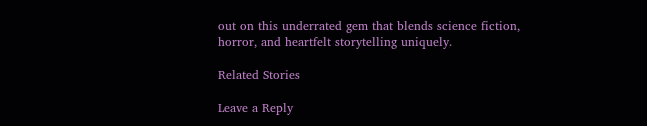out on this underrated gem that blends science fiction, horror, and heartfelt storytelling uniquely.

Related Stories

Leave a Reply